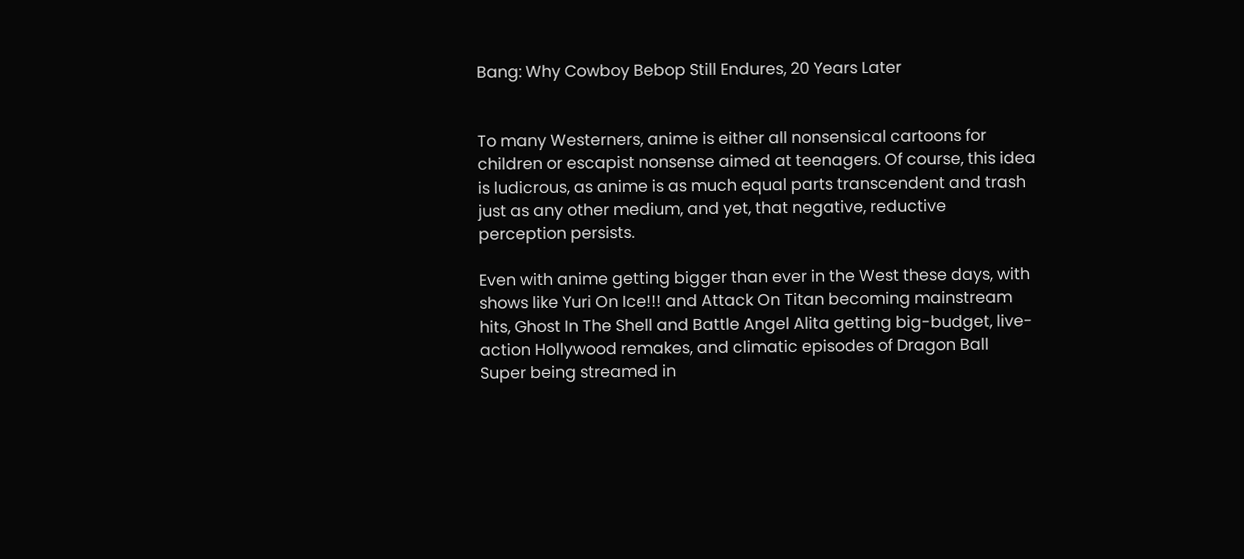Bang: Why Cowboy Bebop Still Endures, 20 Years Later


To many Westerners, anime is either all nonsensical cartoons for children or escapist nonsense aimed at teenagers. Of course, this idea is ludicrous, as anime is as much equal parts transcendent and trash just as any other medium, and yet, that negative, reductive perception persists.

Even with anime getting bigger than ever in the West these days, with shows like Yuri On Ice!!! and Attack On Titan becoming mainstream hits, Ghost In The Shell and Battle Angel Alita getting big-budget, live-action Hollywood remakes, and climatic episodes of Dragon Ball Super being streamed in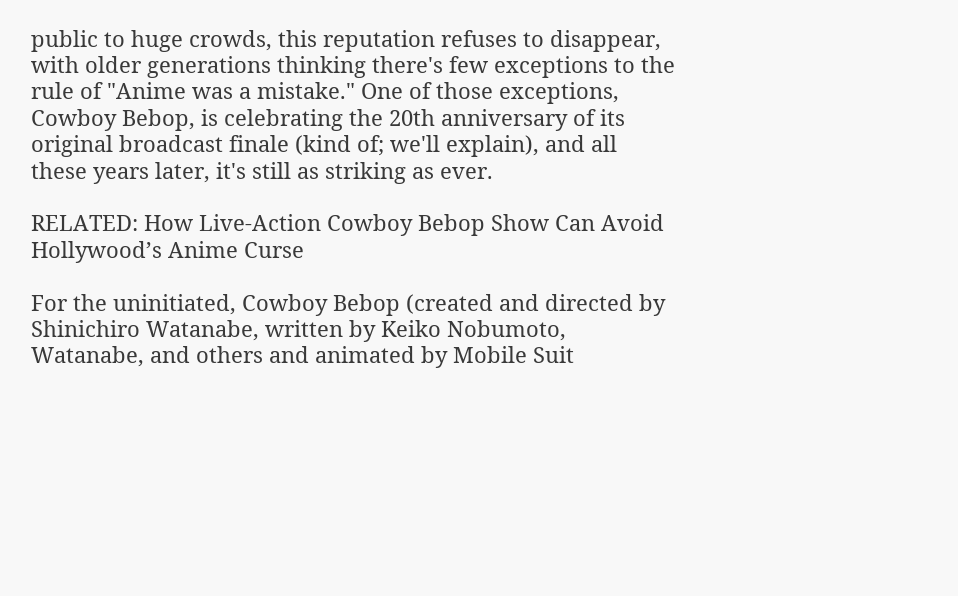public to huge crowds, this reputation refuses to disappear, with older generations thinking there's few exceptions to the rule of "Anime was a mistake." One of those exceptions, Cowboy Bebop, is celebrating the 20th anniversary of its original broadcast finale (kind of; we'll explain), and all these years later, it's still as striking as ever.

RELATED: How Live-Action Cowboy Bebop Show Can Avoid Hollywood’s Anime Curse

For the uninitiated, Cowboy Bebop (created and directed by Shinichiro Watanabe, written by Keiko Nobumoto, Watanabe, and others and animated by Mobile Suit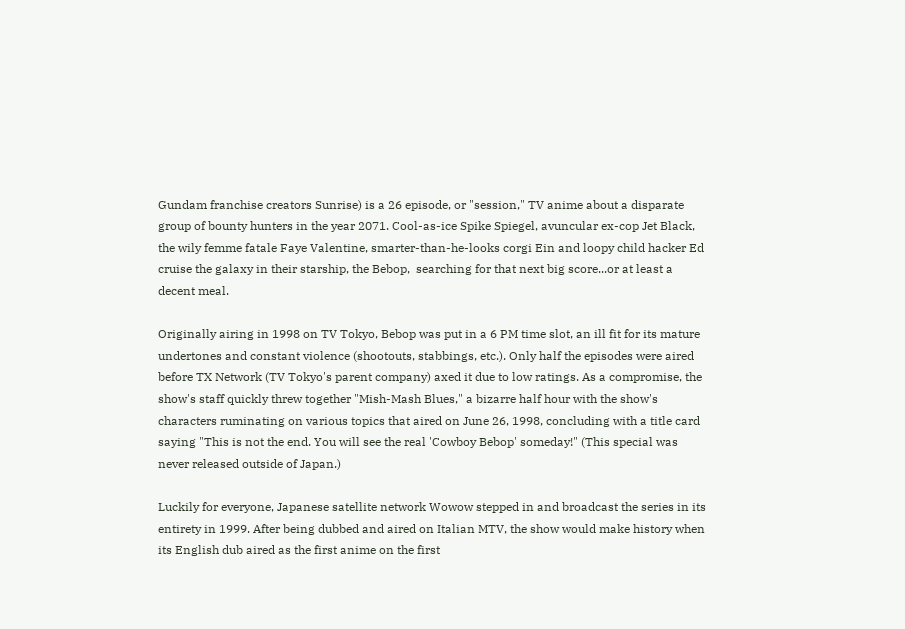Gundam franchise creators Sunrise) is a 26 episode, or "session," TV anime about a disparate group of bounty hunters in the year 2071. Cool-as-ice Spike Spiegel, avuncular ex-cop Jet Black, the wily femme fatale Faye Valentine, smarter-than-he-looks corgi Ein and loopy child hacker Ed cruise the galaxy in their starship, the Bebop,  searching for that next big score...or at least a decent meal.

Originally airing in 1998 on TV Tokyo, Bebop was put in a 6 PM time slot, an ill fit for its mature undertones and constant violence (shootouts, stabbings, etc.). Only half the episodes were aired before TX Network (TV Tokyo's parent company) axed it due to low ratings. As a compromise, the show's staff quickly threw together "Mish-Mash Blues," a bizarre half hour with the show's characters ruminating on various topics that aired on June 26, 1998, concluding with a title card saying "This is not the end. You will see the real 'Cowboy Bebop' someday!" (This special was never released outside of Japan.)

Luckily for everyone, Japanese satellite network Wowow stepped in and broadcast the series in its entirety in 1999. After being dubbed and aired on Italian MTV, the show would make history when its English dub aired as the first anime on the first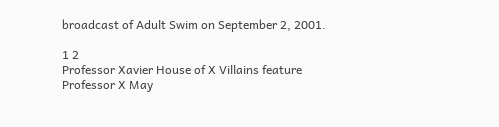broadcast of Adult Swim on September 2, 2001.

1 2
Professor Xavier House of X Villains feature
Professor X May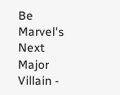Be Marvel's Next Major Villain -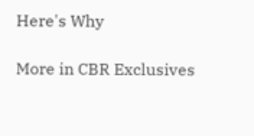Here's Why

More in CBR Exclusives